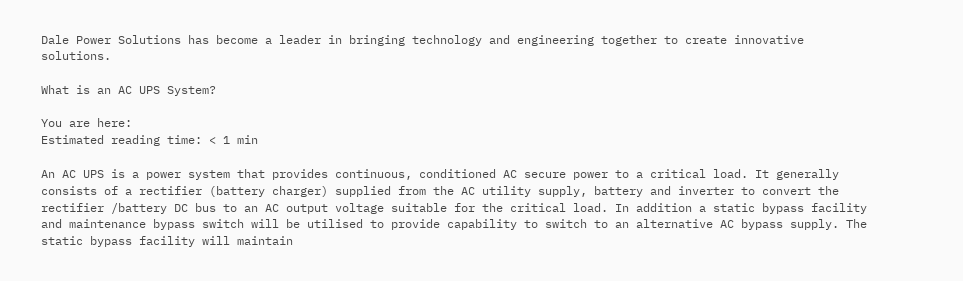Dale Power Solutions has become a leader in bringing technology and engineering together to create innovative solutions.

What is an AC UPS System?

You are here:
Estimated reading time: < 1 min

An AC UPS is a power system that provides continuous, conditioned AC secure power to a critical load. It generally consists of a rectifier (battery charger) supplied from the AC utility supply, battery and inverter to convert the rectifier /battery DC bus to an AC output voltage suitable for the critical load. In addition a static bypass facility and maintenance bypass switch will be utilised to provide capability to switch to an alternative AC bypass supply. The static bypass facility will maintain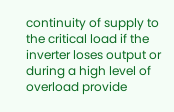continuity of supply to the critical load if the inverter loses output or during a high level of overload provide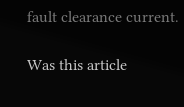fault clearance current.

Was this article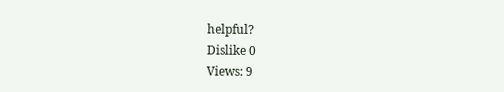helpful?
Dislike 0
Views: 9